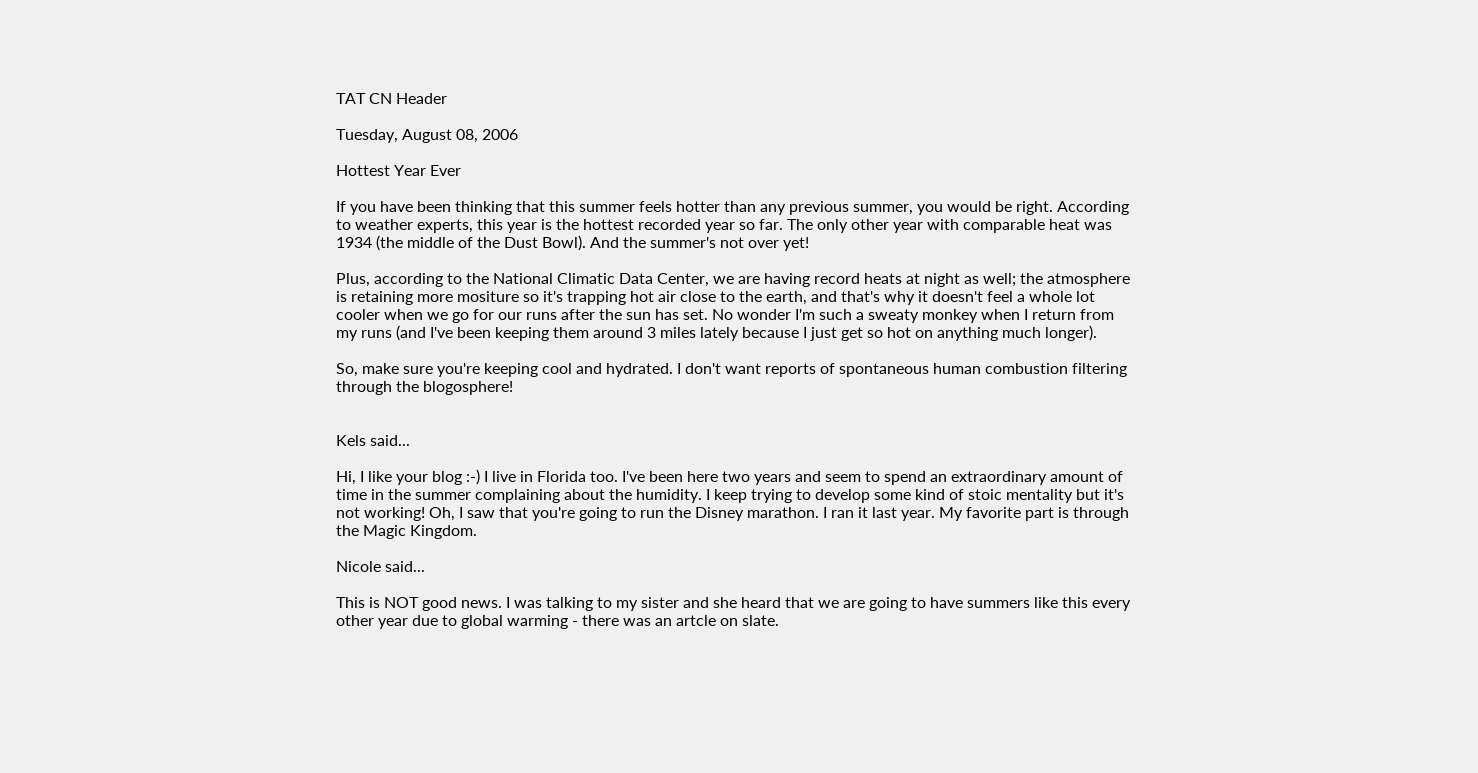TAT CN Header

Tuesday, August 08, 2006

Hottest Year Ever

If you have been thinking that this summer feels hotter than any previous summer, you would be right. According to weather experts, this year is the hottest recorded year so far. The only other year with comparable heat was 1934 (the middle of the Dust Bowl). And the summer's not over yet!

Plus, according to the National Climatic Data Center, we are having record heats at night as well; the atmosphere is retaining more mositure so it's trapping hot air close to the earth, and that's why it doesn't feel a whole lot cooler when we go for our runs after the sun has set. No wonder I'm such a sweaty monkey when I return from my runs (and I've been keeping them around 3 miles lately because I just get so hot on anything much longer).

So, make sure you're keeping cool and hydrated. I don't want reports of spontaneous human combustion filtering through the blogosphere!


Kels said...

Hi, I like your blog :-) I live in Florida too. I've been here two years and seem to spend an extraordinary amount of time in the summer complaining about the humidity. I keep trying to develop some kind of stoic mentality but it's not working! Oh, I saw that you're going to run the Disney marathon. I ran it last year. My favorite part is through the Magic Kingdom.

Nicole said...

This is NOT good news. I was talking to my sister and she heard that we are going to have summers like this every other year due to global warming - there was an artcle on slate.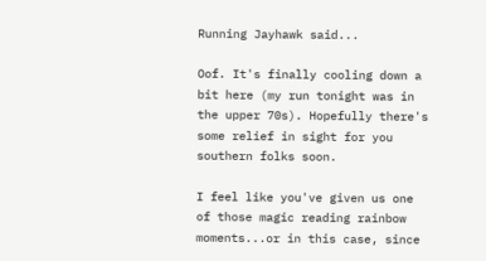Running Jayhawk said...

Oof. It's finally cooling down a bit here (my run tonight was in the upper 70s). Hopefully there's some relief in sight for you southern folks soon.

I feel like you've given us one of those magic reading rainbow moments...or in this case, since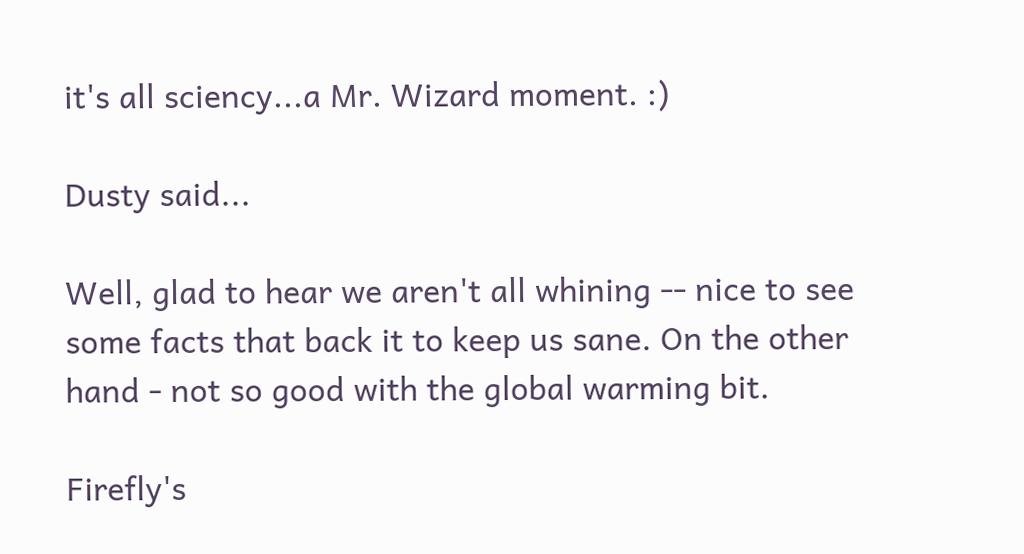it's all sciency...a Mr. Wizard moment. :)

Dusty said...

Well, glad to hear we aren't all whining -- nice to see some facts that back it to keep us sane. On the other hand - not so good with the global warming bit.

Firefly's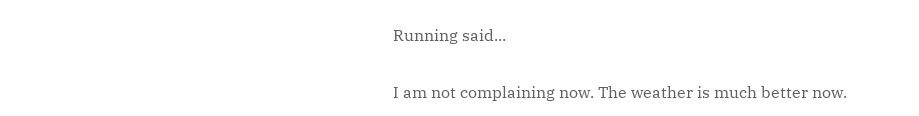Running said...

I am not complaining now. The weather is much better now.